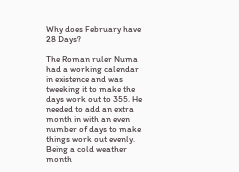Why does February have 28 Days?

The Roman ruler Numa had a working calendar in existence and was tweeking it to make the days work out to 355. He needed to add an extra month in with an even number of days to make things work out evenly. Being a cold weather month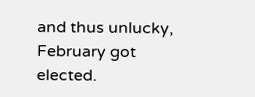and thus unlucky, February got elected.